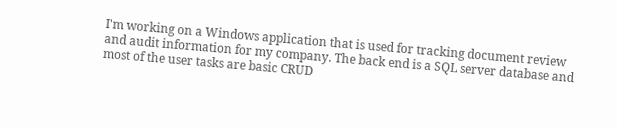I'm working on a Windows application that is used for tracking document review and audit information for my company. The back end is a SQL server database and most of the user tasks are basic CRUD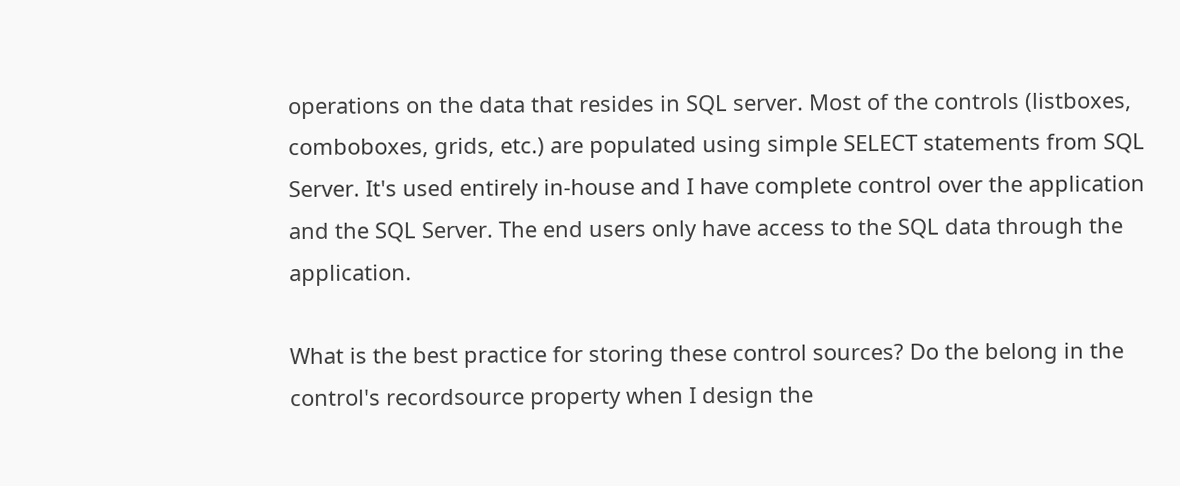operations on the data that resides in SQL server. Most of the controls (listboxes, comboboxes, grids, etc.) are populated using simple SELECT statements from SQL Server. It's used entirely in-house and I have complete control over the application and the SQL Server. The end users only have access to the SQL data through the application.

What is the best practice for storing these control sources? Do the belong in the control's recordsource property when I design the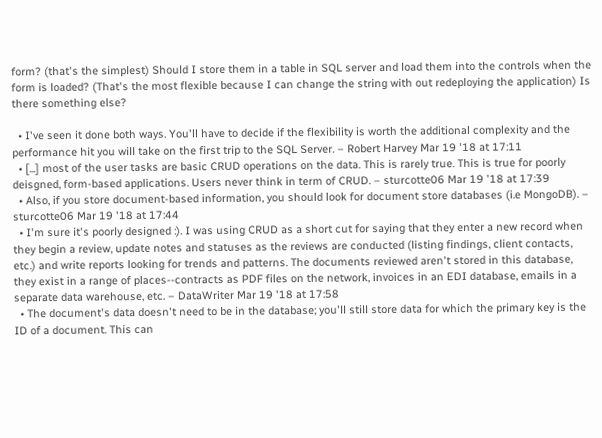form? (that's the simplest) Should I store them in a table in SQL server and load them into the controls when the form is loaded? (That's the most flexible because I can change the string with out redeploying the application) Is there something else?

  • I've seen it done both ways. You'll have to decide if the flexibility is worth the additional complexity and the performance hit you will take on the first trip to the SQL Server. – Robert Harvey Mar 19 '18 at 17:11
  • [...] most of the user tasks are basic CRUD operations on the data. This is rarely true. This is true for poorly deisgned, form-based applications. Users never think in term of CRUD. – sturcotte06 Mar 19 '18 at 17:39
  • Also, if you store document-based information, you should look for document store databases (i.e MongoDB). – sturcotte06 Mar 19 '18 at 17:44
  • I'm sure it's poorly designed :). I was using CRUD as a short cut for saying that they enter a new record when they begin a review, update notes and statuses as the reviews are conducted (listing findings, client contacts, etc.) and write reports looking for trends and patterns. The documents reviewed aren't stored in this database, they exist in a range of places--contracts as PDF files on the network, invoices in an EDI database, emails in a separate data warehouse, etc. – DataWriter Mar 19 '18 at 17:58
  • The document's data doesn't need to be in the database; you'll still store data for which the primary key is the ID of a document. This can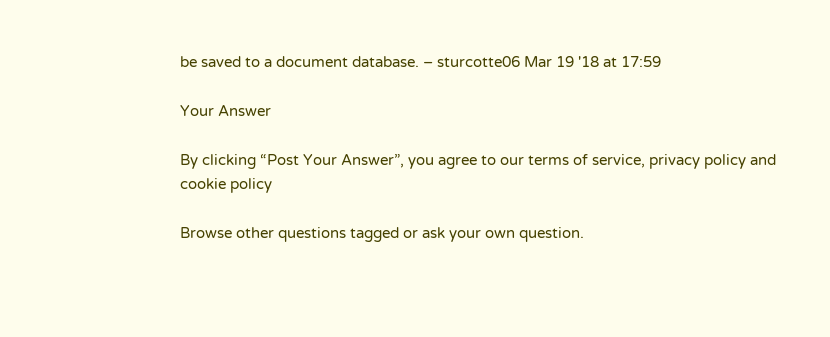be saved to a document database. – sturcotte06 Mar 19 '18 at 17:59

Your Answer

By clicking “Post Your Answer”, you agree to our terms of service, privacy policy and cookie policy

Browse other questions tagged or ask your own question.